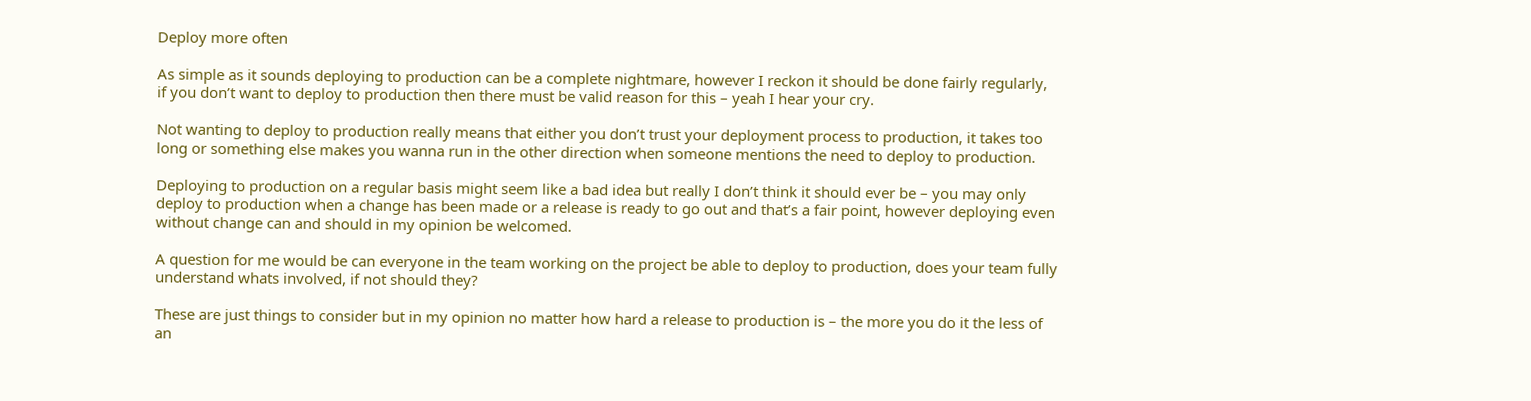Deploy more often

As simple as it sounds deploying to production can be a complete nightmare, however I reckon it should be done fairly regularly, if you don’t want to deploy to production then there must be valid reason for this – yeah I hear your cry.

Not wanting to deploy to production really means that either you don’t trust your deployment process to production, it takes too long or something else makes you wanna run in the other direction when someone mentions the need to deploy to production.

Deploying to production on a regular basis might seem like a bad idea but really I don’t think it should ever be – you may only deploy to production when a change has been made or a release is ready to go out and that’s a fair point, however deploying even without change can and should in my opinion be welcomed.

A question for me would be can everyone in the team working on the project be able to deploy to production, does your team fully understand whats involved, if not should they?

These are just things to consider but in my opinion no matter how hard a release to production is – the more you do it the less of an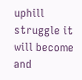uphill struggle it will become and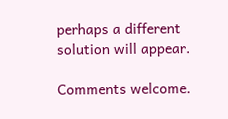perhaps a different solution will appear.

Comments welcome.